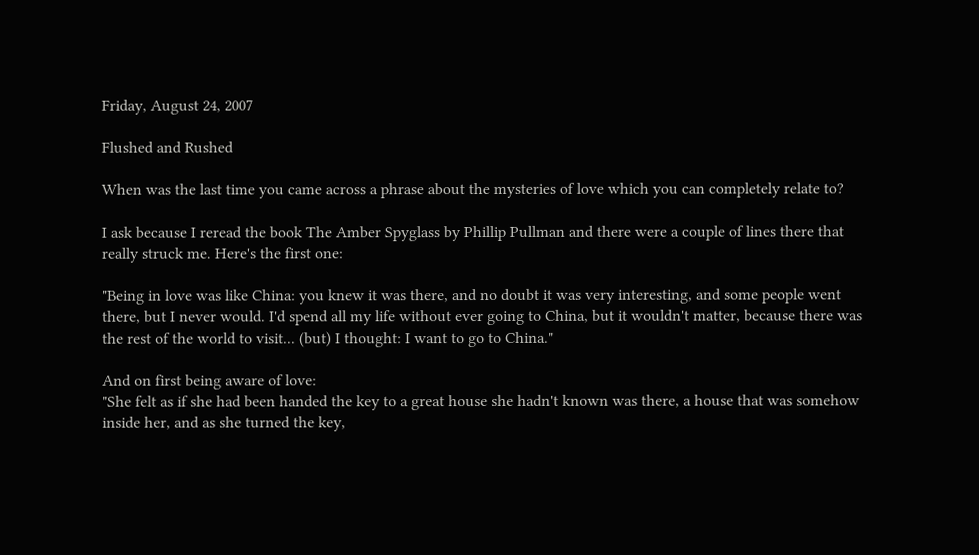Friday, August 24, 2007

Flushed and Rushed

When was the last time you came across a phrase about the mysteries of love which you can completely relate to?

I ask because I reread the book The Amber Spyglass by Phillip Pullman and there were a couple of lines there that really struck me. Here's the first one:

"Being in love was like China: you knew it was there, and no doubt it was very interesting, and some people went there, but I never would. I'd spend all my life without ever going to China, but it wouldn't matter, because there was the rest of the world to visit... (but) I thought: I want to go to China."

And on first being aware of love:
"She felt as if she had been handed the key to a great house she hadn't known was there, a house that was somehow inside her, and as she turned the key,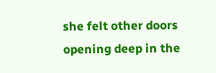she felt other doors opening deep in the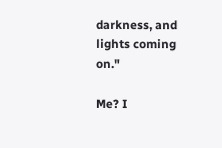darkness, and lights coming on."

Me? I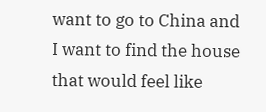want to go to China and I want to find the house that would feel like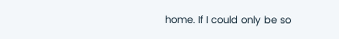home. If I could only be so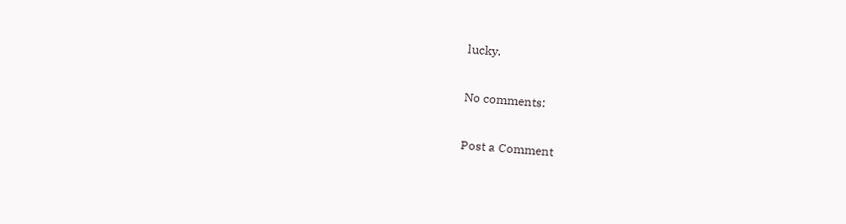lucky.

No comments:

Post a Comment